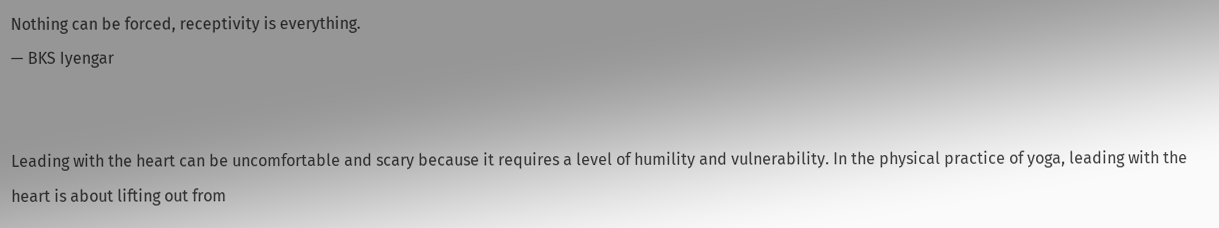Nothing can be forced, receptivity is everything.
— BKS Iyengar


Leading with the heart can be uncomfortable and scary because it requires a level of humility and vulnerability. In the physical practice of yoga, leading with the heart is about lifting out from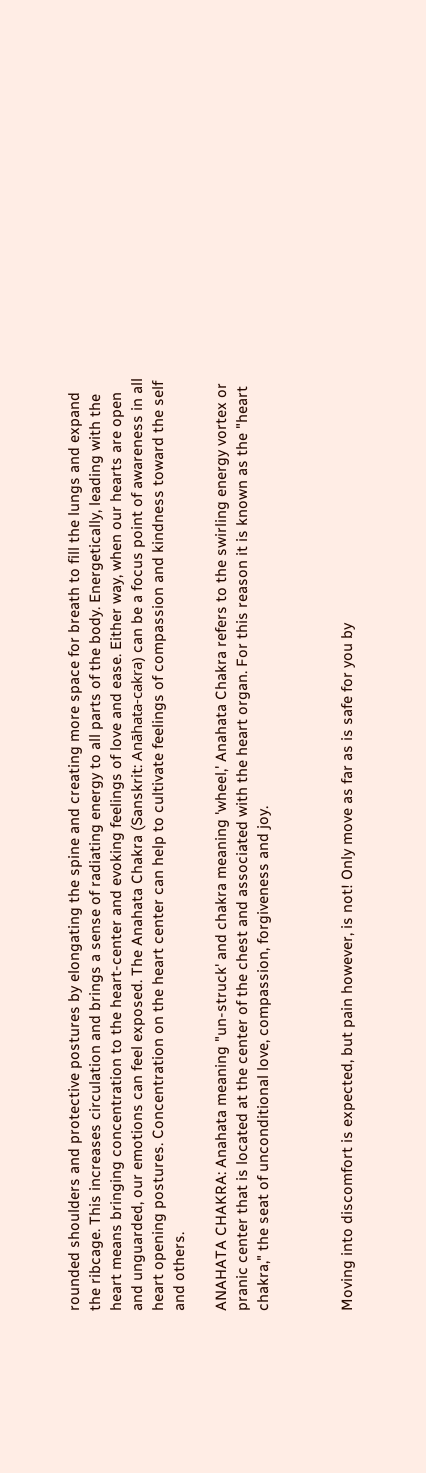rounded shoulders and protective postures by elongating the spine and creating more space for breath to fill the lungs and expand the ribcage. This increases circulation and brings a sense of radiating energy to all parts of the body. Energetically, leading with the heart means bringing concentration to the heart-center and evoking feelings of love and ease. Either way, when our hearts are open and unguarded, our emotions can feel exposed. The Anahata Chakra (Sanskrit: Anāhata-cakra) can be a focus point of awareness in all heart opening postures. Concentration on the heart center can help to cultivate feelings of compassion and kindness toward the self and others.

ANAHATA CHAKRA: Anahata meaning "un-struck' and chakra meaning 'wheel,' Anahata Chakra refers to the swirling energy vortex or pranic center that is located at the center of the chest and associated with the heart organ. For this reason it is known as the "heart chakra," the seat of unconditional love, compassion, forgiveness and joy.



Moving into discomfort is expected, but pain however, is not! Only move as far as is safe for you by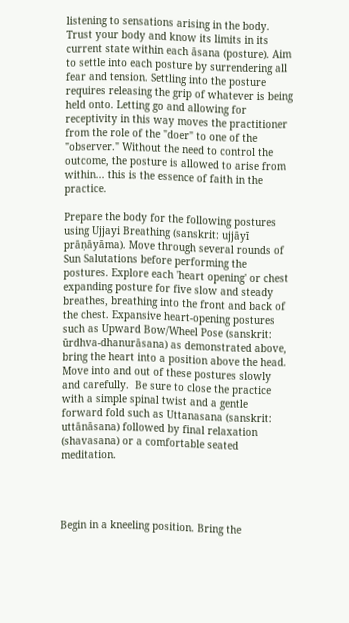listening to sensations arising in the body. Trust your body and know its limits in its current state within each āsana (posture). Aim to settle into each posture by surrendering all fear and tension. Settling into the posture requires releasing the grip of whatever is being held onto. Letting go and allowing for receptivity in this way moves the practitioner from the role of the "doer" to one of the "observer." Without the need to control the outcome, the posture is allowed to arise from within... this is the essence of faith in the practice.

Prepare the body for the following postures using Ujjayi Breathing (sanskrit: ujjāyī prāṇāyāma). Move through several rounds of Sun Salutations before performing the postures. Explore each 'heart opening' or chest expanding posture for five slow and steady breathes, breathing into the front and back of the chest. Expansive heart-opening postures such as Upward Bow/Wheel Pose (sanskrit: ūrdhva-dhanurāsana) as demonstrated above, bring the heart into a position above the head. Move into and out of these postures slowly and carefully.  Be sure to close the practice with a simple spinal twist and a gentle forward fold such as Uttanasana (sanskrit: uttānāsana) followed by final relaxation (shavasana) or a comfortable seated meditation.




Begin in a kneeling position. Bring the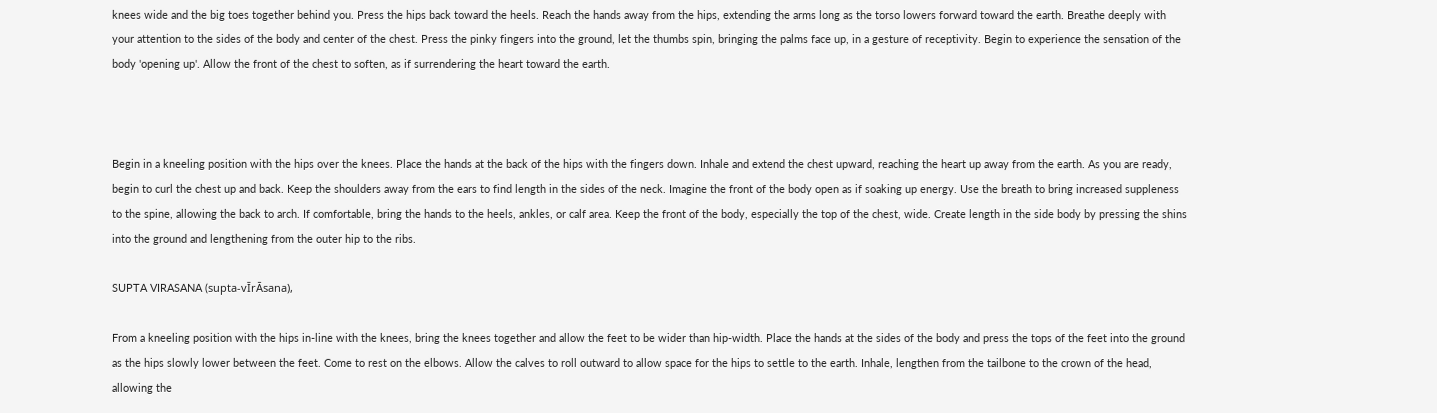knees wide and the big toes together behind you. Press the hips back toward the heels. Reach the hands away from the hips, extending the arms long as the torso lowers forward toward the earth. Breathe deeply with your attention to the sides of the body and center of the chest. Press the pinky fingers into the ground, let the thumbs spin, bringing the palms face up, in a gesture of receptivity. Begin to experience the sensation of the body 'opening up'. Allow the front of the chest to soften, as if surrendering the heart toward the earth.



Begin in a kneeling position with the hips over the knees. Place the hands at the back of the hips with the fingers down. Inhale and extend the chest upward, reaching the heart up away from the earth. As you are ready, begin to curl the chest up and back. Keep the shoulders away from the ears to find length in the sides of the neck. Imagine the front of the body open as if soaking up energy. Use the breath to bring increased suppleness to the spine, allowing the back to arch. If comfortable, bring the hands to the heels, ankles, or calf area. Keep the front of the body, especially the top of the chest, wide. Create length in the side body by pressing the shins into the ground and lengthening from the outer hip to the ribs.

SUPTA VIRASANA (supta-vĪrĀsana),

From a kneeling position with the hips in-line with the knees, bring the knees together and allow the feet to be wider than hip-width. Place the hands at the sides of the body and press the tops of the feet into the ground as the hips slowly lower between the feet. Come to rest on the elbows. Allow the calves to roll outward to allow space for the hips to settle to the earth. Inhale, lengthen from the tailbone to the crown of the head, allowing the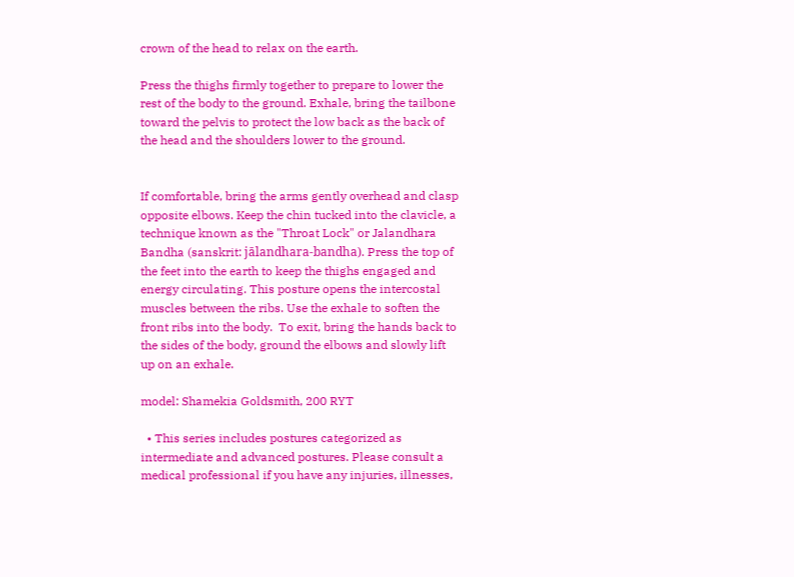crown of the head to relax on the earth.

Press the thighs firmly together to prepare to lower the rest of the body to the ground. Exhale, bring the tailbone toward the pelvis to protect the low back as the back of the head and the shoulders lower to the ground.


If comfortable, bring the arms gently overhead and clasp opposite elbows. Keep the chin tucked into the clavicle, a technique known as the "Throat Lock" or Jalandhara Bandha (sanskrit: jālandhara-bandha). Press the top of the feet into the earth to keep the thighs engaged and energy circulating. This posture opens the intercostal muscles between the ribs. Use the exhale to soften the front ribs into the body.  To exit, bring the hands back to the sides of the body, ground the elbows and slowly lift up on an exhale.

model: Shamekia Goldsmith, 200 RYT

  • This series includes postures categorized as intermediate and advanced postures. Please consult a medical professional if you have any injuries, illnesses,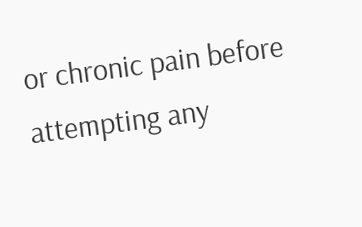or chronic pain before attempting any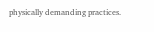physically demanding practices.